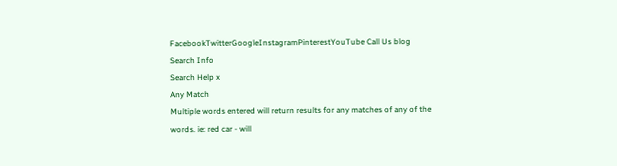FacebookTwitterGoogleInstagramPinterestYouTube Call Us blog
Search Info
Search Help x
Any Match
Multiple words entered will return results for any matches of any of the words. ie: red car - will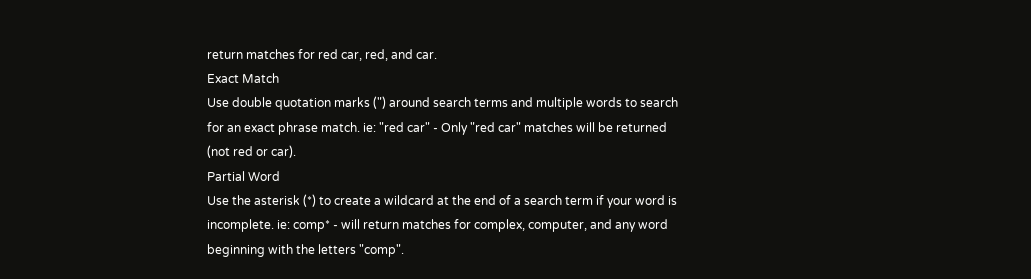return matches for red car, red, and car.
Exact Match
Use double quotation marks (") around search terms and multiple words to search for an exact phrase match. ie: "red car" - Only "red car" matches will be returned (not red or car).
Partial Word
Use the asterisk (*) to create a wildcard at the end of a search term if your word is incomplete. ie: comp* - will return matches for complex, computer, and any word beginning with the letters "comp".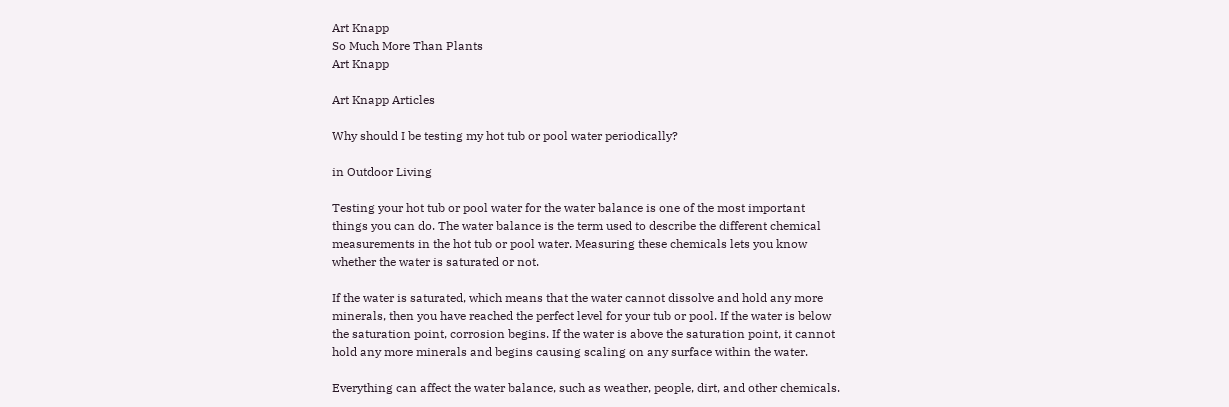Art Knapp
So Much More Than Plants
Art Knapp

Art Knapp Articles

Why should I be testing my hot tub or pool water periodically?

in Outdoor Living

Testing your hot tub or pool water for the water balance is one of the most important things you can do. The water balance is the term used to describe the different chemical measurements in the hot tub or pool water. Measuring these chemicals lets you know whether the water is saturated or not.

If the water is saturated, which means that the water cannot dissolve and hold any more minerals, then you have reached the perfect level for your tub or pool. If the water is below the saturation point, corrosion begins. If the water is above the saturation point, it cannot hold any more minerals and begins causing scaling on any surface within the water.

Everything can affect the water balance, such as weather, people, dirt, and other chemicals.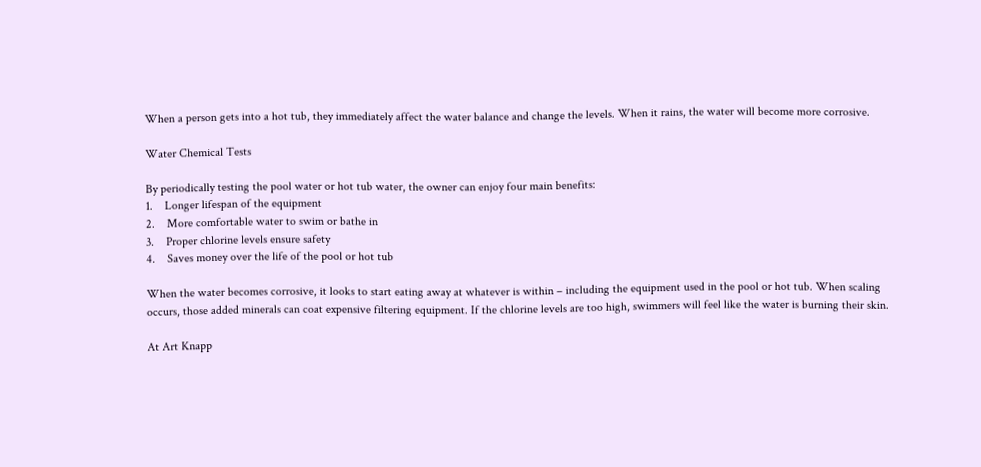When a person gets into a hot tub, they immediately affect the water balance and change the levels. When it rains, the water will become more corrosive.

Water Chemical Tests

By periodically testing the pool water or hot tub water, the owner can enjoy four main benefits:
1.    Longer lifespan of the equipment
2.    More comfortable water to swim or bathe in
3.    Proper chlorine levels ensure safety
4.    Saves money over the life of the pool or hot tub

When the water becomes corrosive, it looks to start eating away at whatever is within – including the equipment used in the pool or hot tub. When scaling occurs, those added minerals can coat expensive filtering equipment. If the chlorine levels are too high, swimmers will feel like the water is burning their skin.

At Art Knapp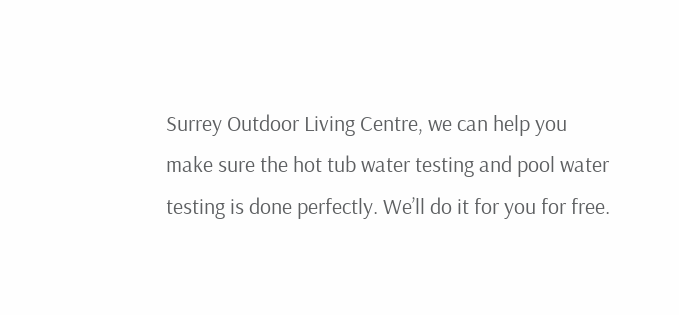Surrey Outdoor Living Centre, we can help you make sure the hot tub water testing and pool water testing is done perfectly. We’ll do it for you for free.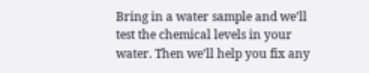Bring in a water sample and we’ll test the chemical levels in your water. Then we’ll help you fix any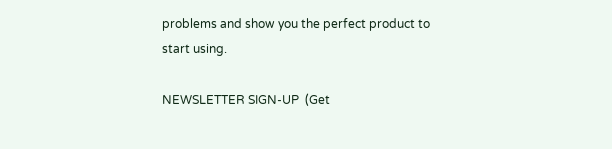problems and show you the perfect product to start using.

NEWSLETTER SIGN-UP  (Get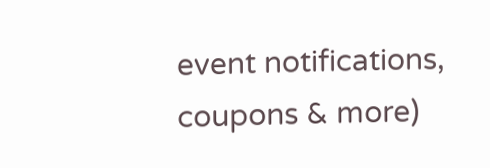event notifications, coupons & more)